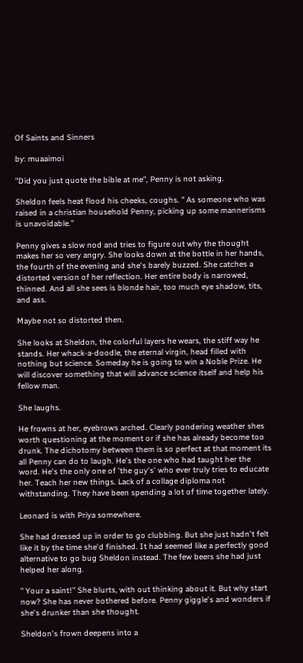Of Saints and Sinners

by: muaaimoi

"Did you just quote the bible at me", Penny is not asking.

Sheldon feels heat flood his cheeks, coughs. " As someone who was raised in a christian household Penny, picking up some mannerisms is unavoidable."

Penny gives a slow nod and tries to figure out why the thought makes her so very angry. She looks down at the bottle in her hands, the fourth of the evening and she's barely buzzed. She catches a distorted version of her reflection. Her entire body is narrowed, thinned. And all she sees is blonde hair, too much eye shadow, tits, and ass.

Maybe not so distorted then.

She looks at Sheldon, the colorful layers he wears, the stiff way he stands. Her whack-a-doodle, the eternal virgin, head filled with nothing but science. Someday he is going to win a Noble Prize. He will discover something that will advance science itself and help his fellow man.

She laughs.

He frowns at her, eyebrows arched. Clearly pondering weather shes worth questioning at the moment or if she has already become too drunk. The dichotomy between them is so perfect at that moment its all Penny can do to laugh. He's the one who had taught her the word. He's the only one of 'the guy's' who ever truly tries to educate her. Teach her new things. Lack of a collage diploma not withstanding. They have been spending a lot of time together lately.

Leonard is with Priya somewhere.

She had dressed up in order to go clubbing. But she just hadn't felt like it by the time she'd finished. It had seemed like a perfectly good alternative to go bug Sheldon instead. The few beers she had just helped her along.

" Your a saint!" She blurts, with out thinking about it. But why start now? She has never bothered before. Penny giggle's and wonders if she's drunker than she thought.

Sheldon's frown deepens into a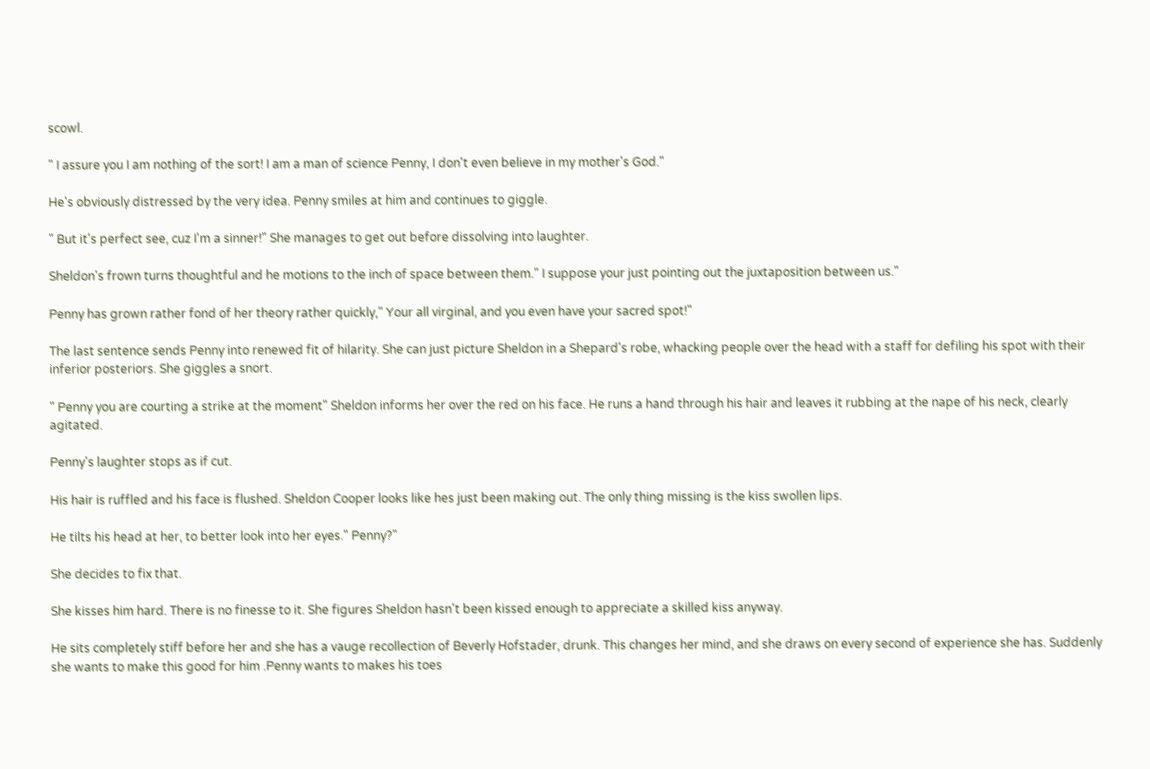scowl.

" I assure you I am nothing of the sort! I am a man of science Penny, I don't even believe in my mother's God."

He's obviously distressed by the very idea. Penny smiles at him and continues to giggle.

" But it's perfect see, cuz I'm a sinner!" She manages to get out before dissolving into laughter.

Sheldon's frown turns thoughtful and he motions to the inch of space between them." I suppose your just pointing out the juxtaposition between us."

Penny has grown rather fond of her theory rather quickly," Your all virginal, and you even have your sacred spot!"

The last sentence sends Penny into renewed fit of hilarity. She can just picture Sheldon in a Shepard's robe, whacking people over the head with a staff for defiling his spot with their inferior posteriors. She giggles a snort.

" Penny you are courting a strike at the moment" Sheldon informs her over the red on his face. He runs a hand through his hair and leaves it rubbing at the nape of his neck, clearly agitated.

Penny's laughter stops as if cut.

His hair is ruffled and his face is flushed. Sheldon Cooper looks like hes just been making out. The only thing missing is the kiss swollen lips.

He tilts his head at her, to better look into her eyes." Penny?"

She decides to fix that.

She kisses him hard. There is no finesse to it. She figures Sheldon hasn't been kissed enough to appreciate a skilled kiss anyway.

He sits completely stiff before her and she has a vauge recollection of Beverly Hofstader, drunk. This changes her mind, and she draws on every second of experience she has. Suddenly she wants to make this good for him .Penny wants to makes his toes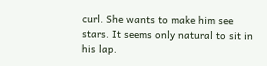curl. She wants to make him see stars. It seems only natural to sit in his lap.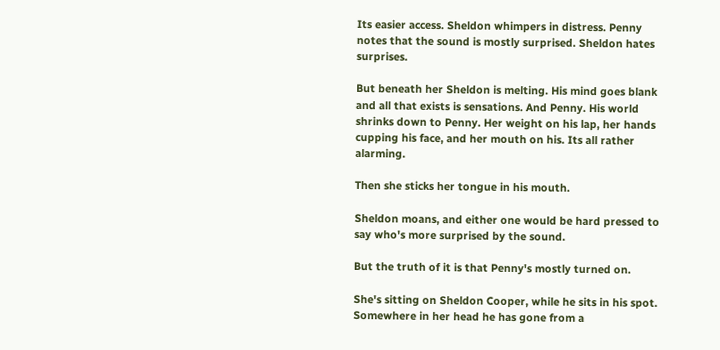Its easier access. Sheldon whimpers in distress. Penny notes that the sound is mostly surprised. Sheldon hates surprises.

But beneath her Sheldon is melting. His mind goes blank and all that exists is sensations. And Penny. His world shrinks down to Penny. Her weight on his lap, her hands cupping his face, and her mouth on his. Its all rather alarming.

Then she sticks her tongue in his mouth.

Sheldon moans, and either one would be hard pressed to say who's more surprised by the sound.

But the truth of it is that Penny's mostly turned on.

She's sitting on Sheldon Cooper, while he sits in his spot. Somewhere in her head he has gone from a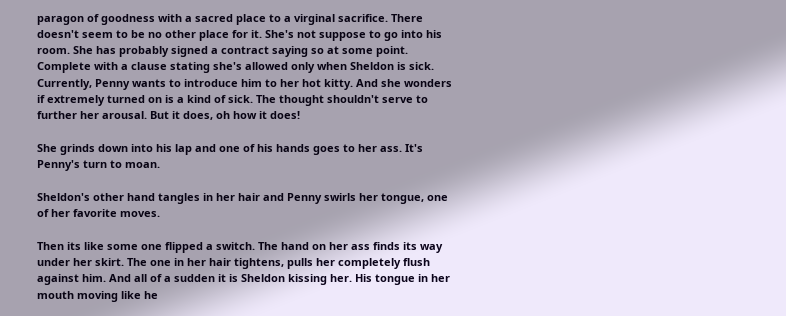paragon of goodness with a sacred place to a virginal sacrifice. There doesn't seem to be no other place for it. She's not suppose to go into his room. She has probably signed a contract saying so at some point. Complete with a clause stating she's allowed only when Sheldon is sick. Currently, Penny wants to introduce him to her hot kitty. And she wonders if extremely turned on is a kind of sick. The thought shouldn't serve to further her arousal. But it does, oh how it does!

She grinds down into his lap and one of his hands goes to her ass. It's Penny's turn to moan.

Sheldon's other hand tangles in her hair and Penny swirls her tongue, one of her favorite moves.

Then its like some one flipped a switch. The hand on her ass finds its way under her skirt. The one in her hair tightens, pulls her completely flush against him. And all of a sudden it is Sheldon kissing her. His tongue in her mouth moving like he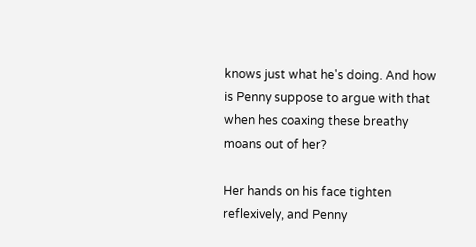knows just what he's doing. And how is Penny suppose to argue with that when hes coaxing these breathy moans out of her?

Her hands on his face tighten reflexively, and Penny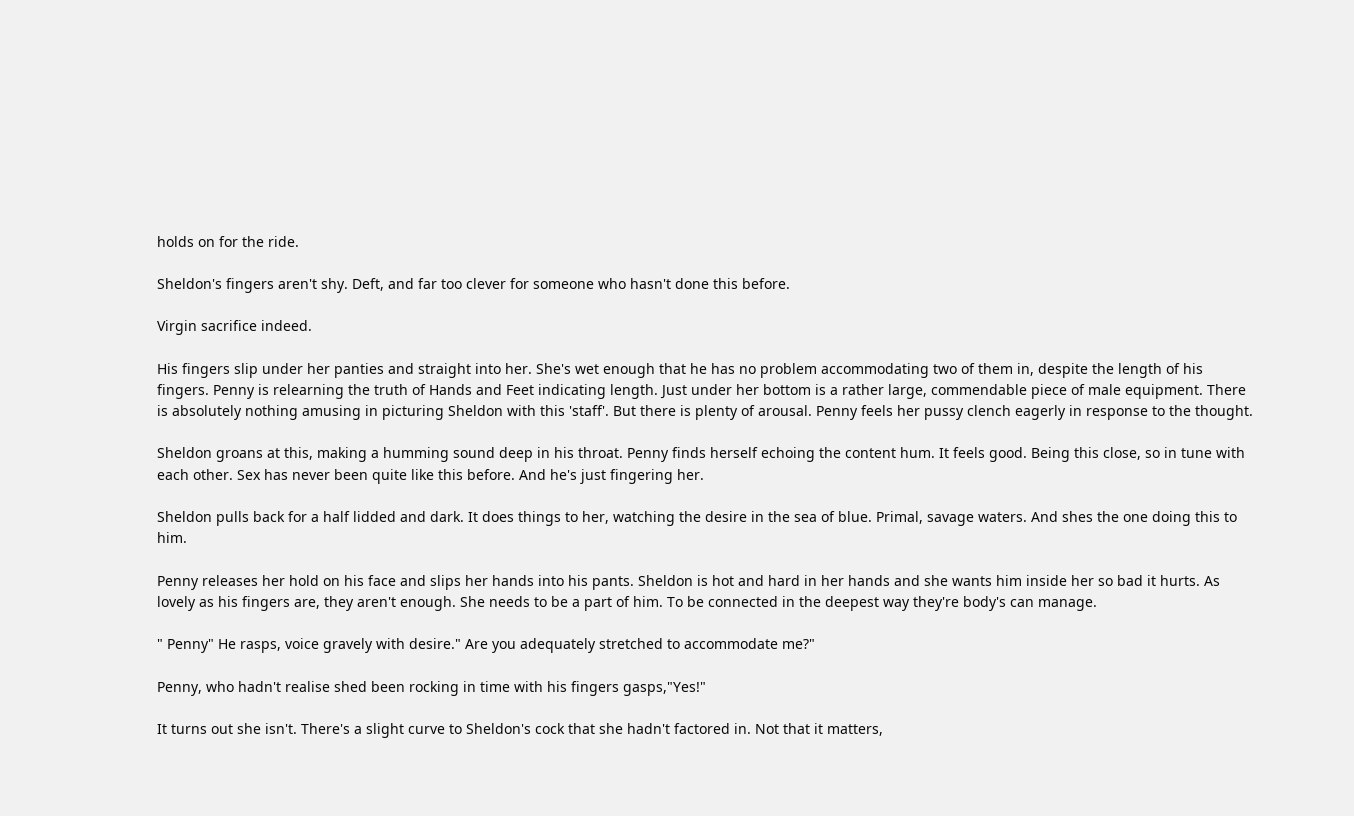holds on for the ride.

Sheldon's fingers aren't shy. Deft, and far too clever for someone who hasn't done this before.

Virgin sacrifice indeed.

His fingers slip under her panties and straight into her. She's wet enough that he has no problem accommodating two of them in, despite the length of his fingers. Penny is relearning the truth of Hands and Feet indicating length. Just under her bottom is a rather large, commendable piece of male equipment. There is absolutely nothing amusing in picturing Sheldon with this 'staff'. But there is plenty of arousal. Penny feels her pussy clench eagerly in response to the thought.

Sheldon groans at this, making a humming sound deep in his throat. Penny finds herself echoing the content hum. It feels good. Being this close, so in tune with each other. Sex has never been quite like this before. And he's just fingering her.

Sheldon pulls back for a half lidded and dark. It does things to her, watching the desire in the sea of blue. Primal, savage waters. And shes the one doing this to him.

Penny releases her hold on his face and slips her hands into his pants. Sheldon is hot and hard in her hands and she wants him inside her so bad it hurts. As lovely as his fingers are, they aren't enough. She needs to be a part of him. To be connected in the deepest way they're body's can manage.

" Penny" He rasps, voice gravely with desire." Are you adequately stretched to accommodate me?"

Penny, who hadn't realise shed been rocking in time with his fingers gasps,"Yes!"

It turns out she isn't. There's a slight curve to Sheldon's cock that she hadn't factored in. Not that it matters,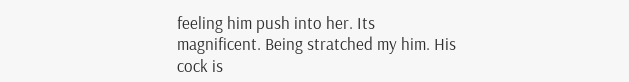feeling him push into her. Its magnificent. Being stratched my him. His cock is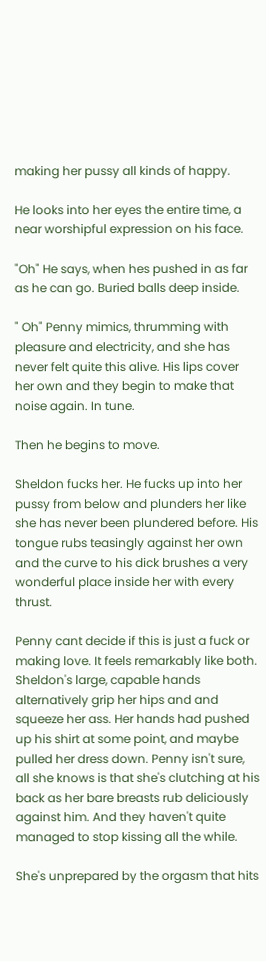making her pussy all kinds of happy.

He looks into her eyes the entire time, a near worshipful expression on his face.

"Oh" He says, when hes pushed in as far as he can go. Buried balls deep inside.

" Oh" Penny mimics, thrumming with pleasure and electricity, and she has never felt quite this alive. His lips cover her own and they begin to make that noise again. In tune.

Then he begins to move.

Sheldon fucks her. He fucks up into her pussy from below and plunders her like she has never been plundered before. His tongue rubs teasingly against her own and the curve to his dick brushes a very wonderful place inside her with every thrust.

Penny cant decide if this is just a fuck or making love. It feels remarkably like both. Sheldon's large, capable hands alternatively grip her hips and and squeeze her ass. Her hands had pushed up his shirt at some point, and maybe pulled her dress down. Penny isn't sure, all she knows is that she's clutching at his back as her bare breasts rub deliciously against him. And they haven't quite managed to stop kissing all the while.

She's unprepared by the orgasm that hits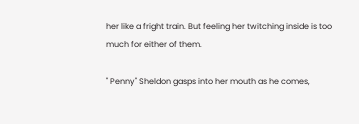her like a fright train. But feeling her twitching inside is too much for either of them.

" Penny" Sheldon gasps into her mouth as he comes,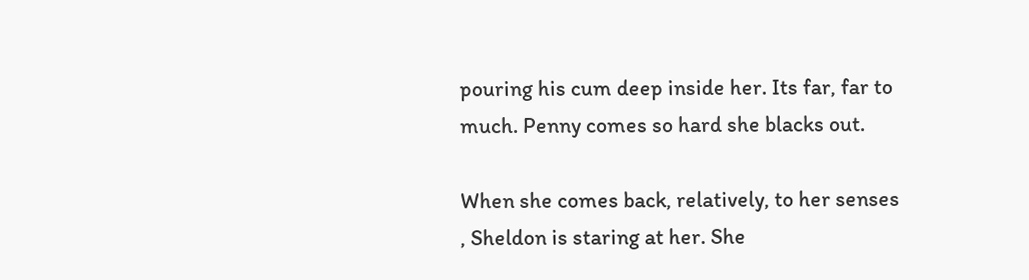pouring his cum deep inside her. Its far, far to much. Penny comes so hard she blacks out.

When she comes back, relatively, to her senses , Sheldon is staring at her. She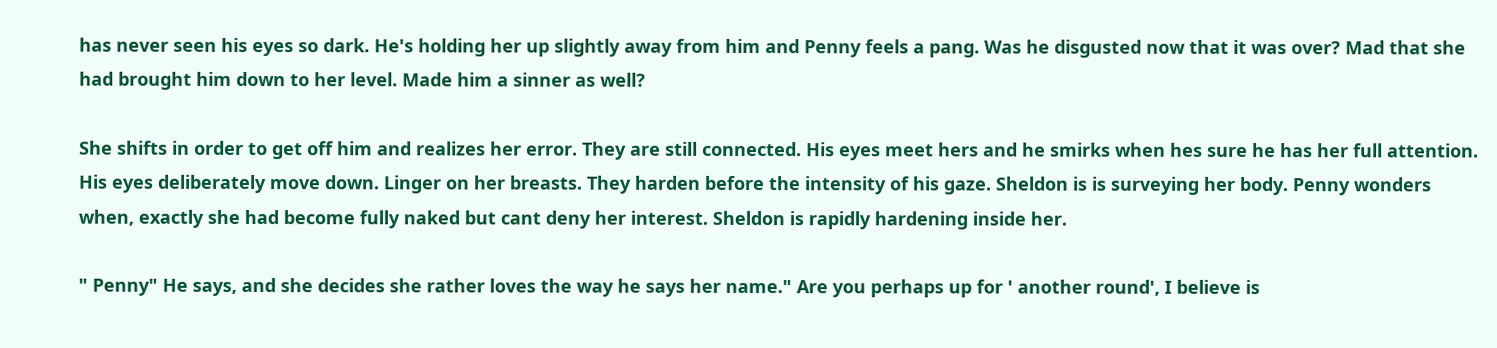has never seen his eyes so dark. He's holding her up slightly away from him and Penny feels a pang. Was he disgusted now that it was over? Mad that she had brought him down to her level. Made him a sinner as well?

She shifts in order to get off him and realizes her error. They are still connected. His eyes meet hers and he smirks when hes sure he has her full attention. His eyes deliberately move down. Linger on her breasts. They harden before the intensity of his gaze. Sheldon is is surveying her body. Penny wonders when, exactly she had become fully naked but cant deny her interest. Sheldon is rapidly hardening inside her.

" Penny" He says, and she decides she rather loves the way he says her name." Are you perhaps up for ' another round', I believe is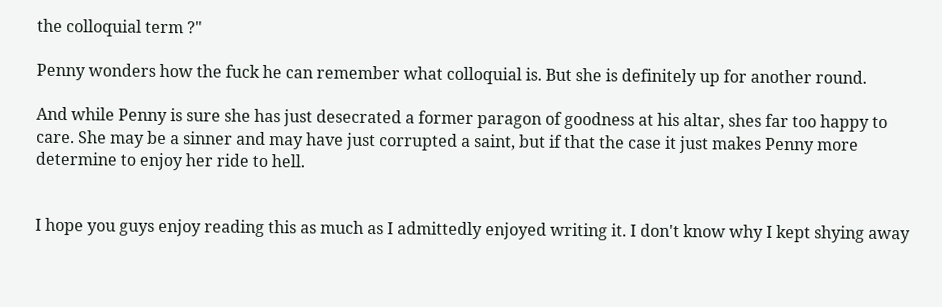the colloquial term ?"

Penny wonders how the fuck he can remember what colloquial is. But she is definitely up for another round.

And while Penny is sure she has just desecrated a former paragon of goodness at his altar, shes far too happy to care. She may be a sinner and may have just corrupted a saint, but if that the case it just makes Penny more determine to enjoy her ride to hell.


I hope you guys enjoy reading this as much as I admittedly enjoyed writing it. I don't know why I kept shying away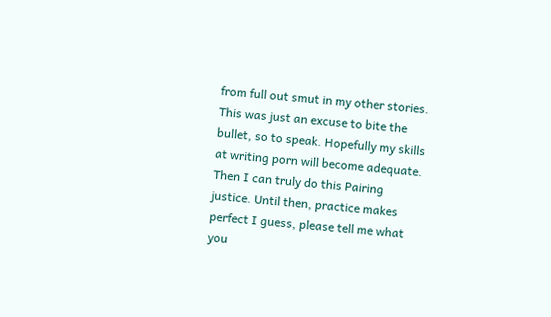from full out smut in my other stories. This was just an excuse to bite the bullet, so to speak. Hopefully my skills at writing porn will become adequate. Then I can truly do this Pairing justice. Until then, practice makes perfect I guess, please tell me what you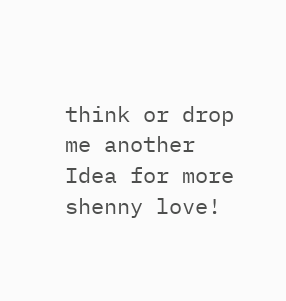think or drop me another Idea for more shenny love!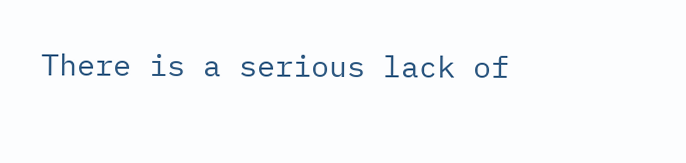There is a serious lack of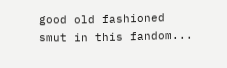good old fashioned smut in this fandom...